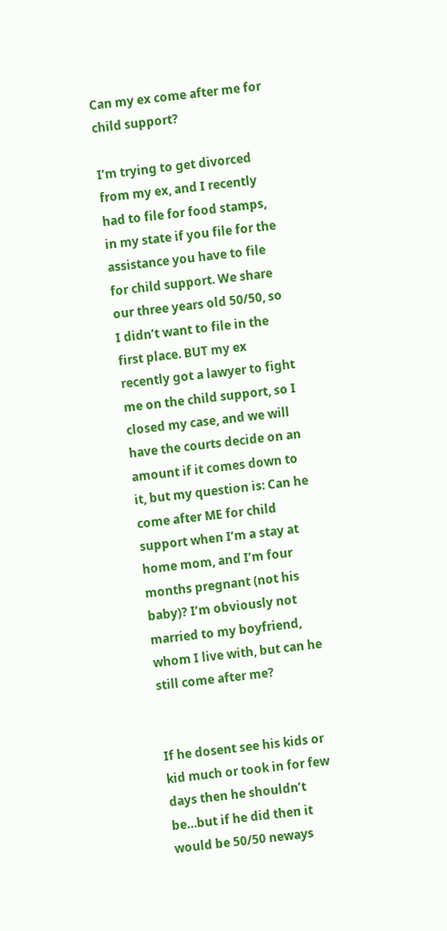Can my ex come after me for child support?

I’m trying to get divorced from my ex, and I recently had to file for food stamps, in my state if you file for the assistance you have to file for child support. We share our three years old 50/50, so I didn’t want to file in the first place. BUT my ex recently got a lawyer to fight me on the child support, so I closed my case, and we will have the courts decide on an amount if it comes down to it, but my question is: Can he come after ME for child support when I’m a stay at home mom, and I’m four months pregnant (not his baby)? I’m obviously not married to my boyfriend, whom I live with, but can he still come after me?


If he dosent see his kids or kid much or took in for few days then he shouldn’t be…but if he did then it would be 50/50 neways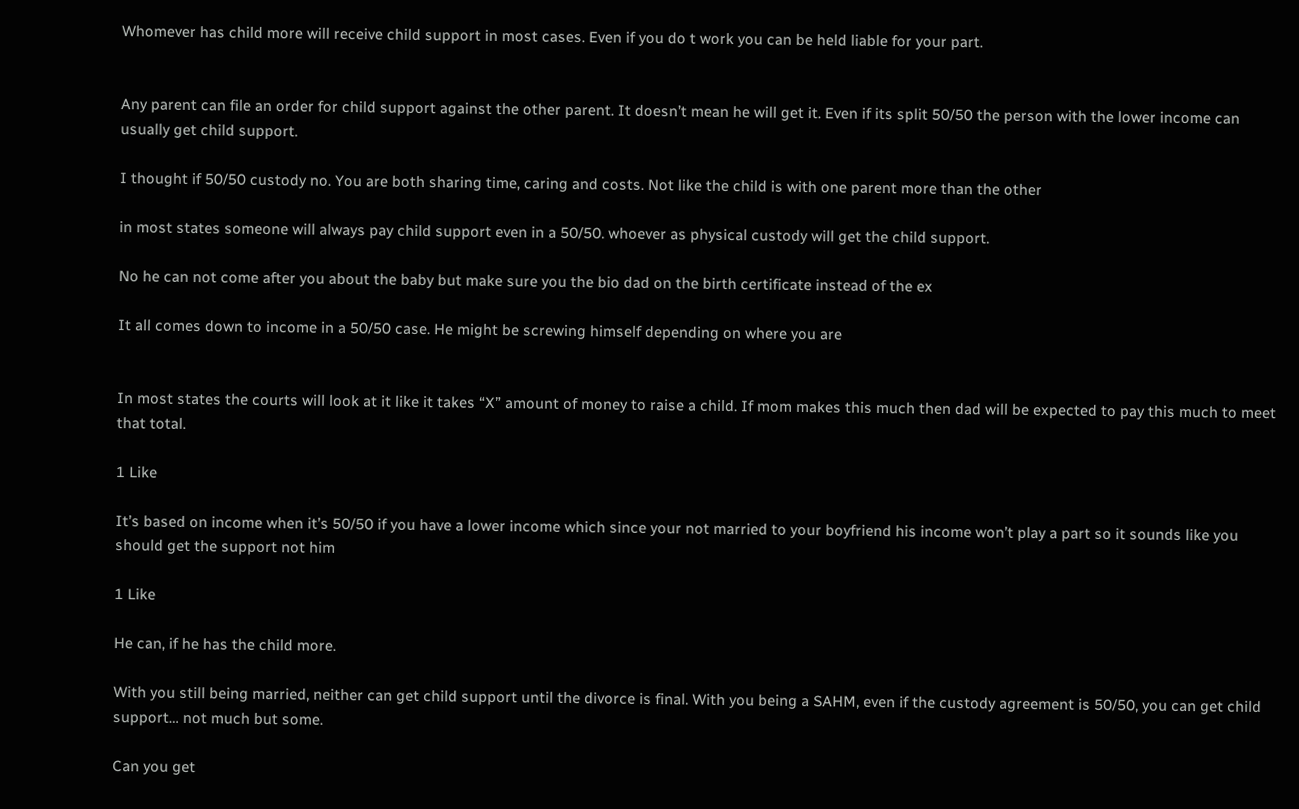Whomever has child more will receive child support in most cases. Even if you do t work you can be held liable for your part.


Any parent can file an order for child support against the other parent. It doesn’t mean he will get it. Even if its split 50/50 the person with the lower income can usually get child support.

I thought if 50/50 custody no. You are both sharing time, caring and costs. Not like the child is with one parent more than the other

in most states someone will always pay child support even in a 50/50. whoever as physical custody will get the child support.

No he can not come after you about the baby but make sure you the bio dad on the birth certificate instead of the ex

It all comes down to income in a 50/50 case. He might be screwing himself depending on where you are


In most states the courts will look at it like it takes “X” amount of money to raise a child. If mom makes this much then dad will be expected to pay this much to meet that total.

1 Like

It’s based on income when it’s 50/50 if you have a lower income which since your not married to your boyfriend his income won’t play a part so it sounds like you should get the support not him

1 Like

He can, if he has the child more.

With you still being married, neither can get child support until the divorce is final. With you being a SAHM, even if the custody agreement is 50/50, you can get child support… not much but some.

Can you get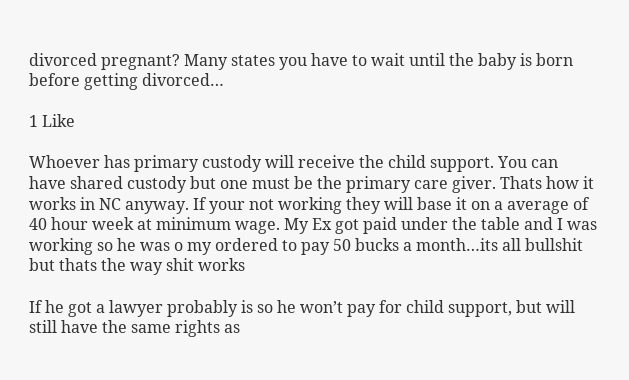divorced pregnant? Many states you have to wait until the baby is born before getting divorced…

1 Like

Whoever has primary custody will receive the child support. You can have shared custody but one must be the primary care giver. Thats how it works in NC anyway. If your not working they will base it on a average of 40 hour week at minimum wage. My Ex got paid under the table and I was working so he was o my ordered to pay 50 bucks a month…its all bullshit but thats the way shit works

If he got a lawyer probably is so he won’t pay for child support, but will still have the same rights as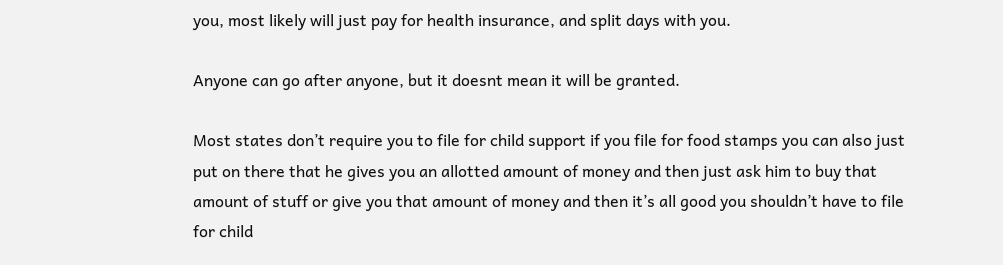you, most likely will just pay for health insurance, and split days with you.

Anyone can go after anyone, but it doesnt mean it will be granted.

Most states don’t require you to file for child support if you file for food stamps you can also just put on there that he gives you an allotted amount of money and then just ask him to buy that amount of stuff or give you that amount of money and then it’s all good you shouldn’t have to file for child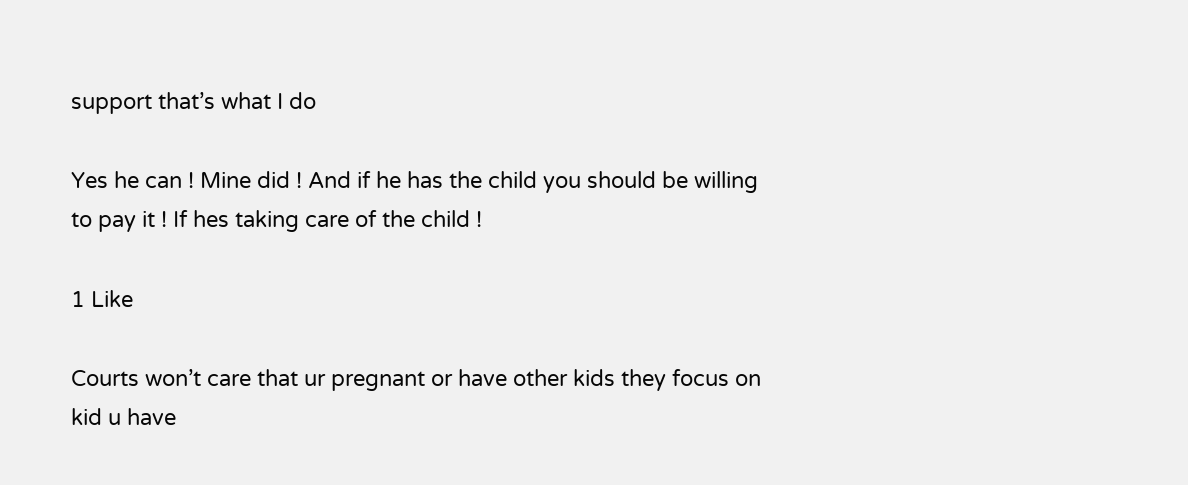support that’s what I do

Yes he can ! Mine did ! And if he has the child you should be willing to pay it ! If hes taking care of the child !

1 Like

Courts won’t care that ur pregnant or have other kids they focus on kid u have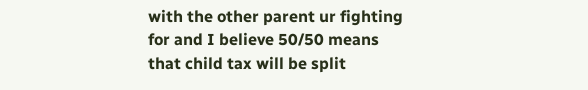with the other parent ur fighting for and I believe 50/50 means that child tax will be split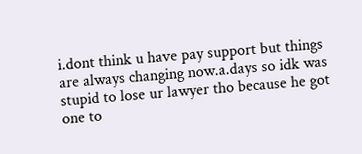i.dont think u have pay support but things are always changing now.a.days so idk was stupid to lose ur lawyer tho because he got one to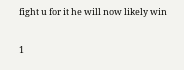fight u for it he will now likely win

1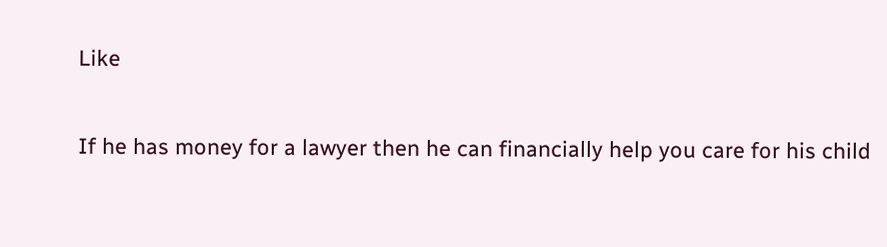Like

If he has money for a lawyer then he can financially help you care for his child